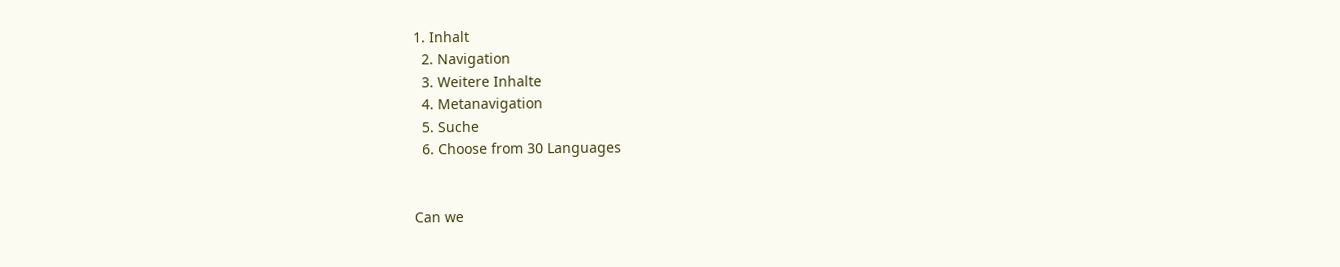1. Inhalt
  2. Navigation
  3. Weitere Inhalte
  4. Metanavigation
  5. Suche
  6. Choose from 30 Languages


Can we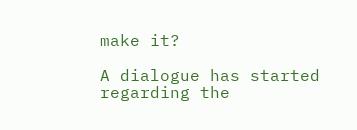make it?

A dialogue has started regarding the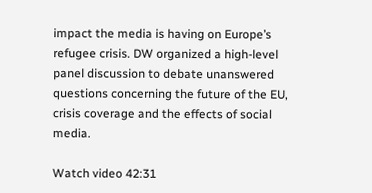impact the media is having on Europe’s refugee crisis. DW organized a high-level panel discussion to debate unanswered questions concerning the future of the EU, crisis coverage and the effects of social media.

Watch video 42:31